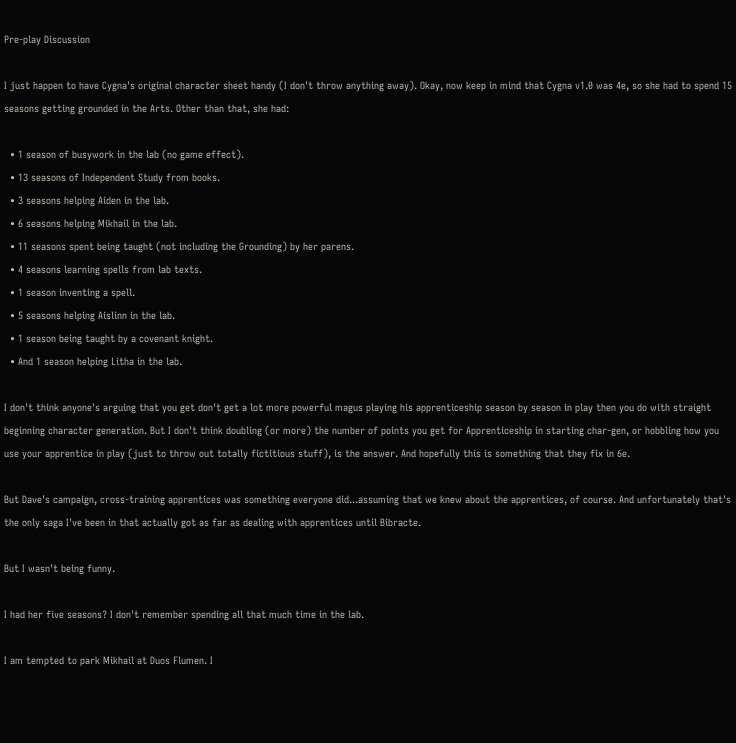Pre-play Discussion

I just happen to have Cygna's original character sheet handy (I don't throw anything away). Okay, now keep in mind that Cygna v1.0 was 4e, so she had to spend 15 seasons getting grounded in the Arts. Other than that, she had:

  • 1 season of busywork in the lab (no game effect).
  • 13 seasons of Independent Study from books.
  • 3 seasons helping Aiden in the lab.
  • 6 seasons helping Mikhail in the lab.
  • 11 seasons spent being taught (not including the Grounding) by her parens.
  • 4 seasons learning spells from lab texts.
  • 1 season inventing a spell.
  • 5 seasons helping Aislinn in the lab.
  • 1 season being taught by a covenant knight.
  • And 1 season helping Litha in the lab.

I don't think anyone's arguing that you get don't get a lot more powerful magus playing his apprenticeship season by season in play then you do with straight beginning character generation. But I don't think doubling (or more) the number of points you get for Apprenticeship in starting char-gen, or hobbling how you use your apprentice in play (just to throw out totally fictitious stuff), is the answer. And hopefully this is something that they fix in 6e.

But Dave's campaign, cross-training apprentices was something everyone did...assuming that we knew about the apprentices, of course. And unfortunately that's the only saga I've been in that actually got as far as dealing with apprentices until Bibracte.

But I wasn't being funny.

I had her five seasons? I don't remember spending all that much time in the lab.

I am tempted to park Mikhail at Duos Flumen. I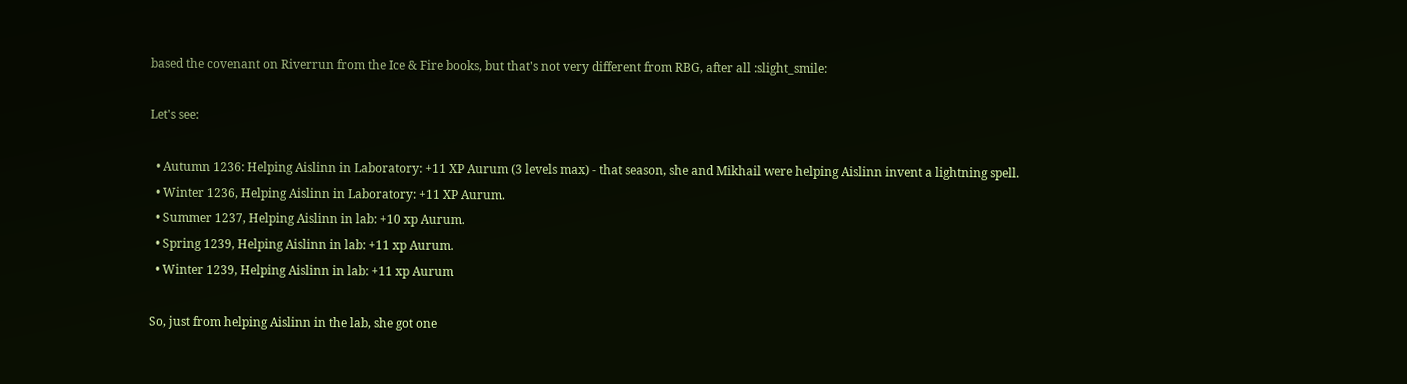based the covenant on Riverrun from the Ice & Fire books, but that's not very different from RBG, after all :slight_smile:

Let's see:

  • Autumn 1236: Helping Aislinn in Laboratory: +11 XP Aurum (3 levels max) - that season, she and Mikhail were helping Aislinn invent a lightning spell.
  • Winter 1236, Helping Aislinn in Laboratory: +11 XP Aurum.
  • Summer 1237, Helping Aislinn in lab: +10 xp Aurum.
  • Spring 1239, Helping Aislinn in lab: +11 xp Aurum.
  • Winter 1239, Helping Aislinn in lab: +11 xp Aurum

So, just from helping Aislinn in the lab, she got one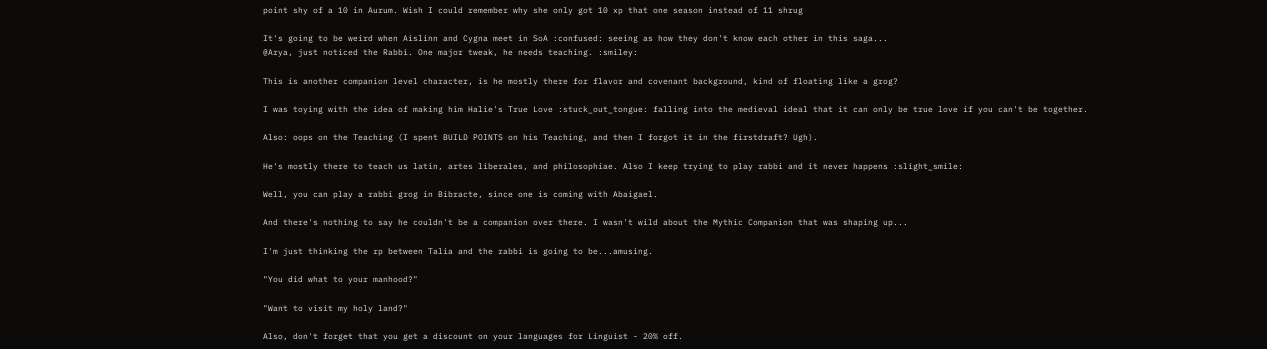point shy of a 10 in Aurum. Wish I could remember why she only got 10 xp that one season instead of 11 shrug

It's going to be weird when Aislinn and Cygna meet in SoA :confused: seeing as how they don't know each other in this saga...
@Arya, just noticed the Rabbi. One major tweak, he needs teaching. :smiley:

This is another companion level character, is he mostly there for flavor and covenant background, kind of floating like a grog?

I was toying with the idea of making him Halie's True Love :stuck_out_tongue: falling into the medieval ideal that it can only be true love if you can't be together.

Also: oops on the Teaching (I spent BUILD POINTS on his Teaching, and then I forgot it in the firstdraft? Ugh).

He's mostly there to teach us latin, artes liberales, and philosophiae. Also I keep trying to play rabbi and it never happens :slight_smile:

Well, you can play a rabbi grog in Bibracte, since one is coming with Abaigael.

And there's nothing to say he couldn't be a companion over there. I wasn't wild about the Mythic Companion that was shaping up...

I'm just thinking the rp between Talia and the rabbi is going to be...amusing.

"You did what to your manhood?"

"Want to visit my holy land?"

Also, don't forget that you get a discount on your languages for Linguist - 20% off.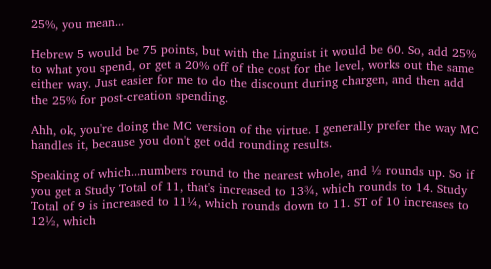25%, you mean...

Hebrew 5 would be 75 points, but with the Linguist it would be 60. So, add 25% to what you spend, or get a 20% off of the cost for the level, works out the same either way. Just easier for me to do the discount during chargen, and then add the 25% for post-creation spending.

Ahh, ok, you're doing the MC version of the virtue. I generally prefer the way MC handles it, because you don't get odd rounding results.

Speaking of which...numbers round to the nearest whole, and ½ rounds up. So if you get a Study Total of 11, that's increased to 13¾, which rounds to 14. Study Total of 9 is increased to 11¼, which rounds down to 11. ST of 10 increases to 12½, which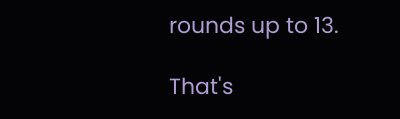rounds up to 13.

That's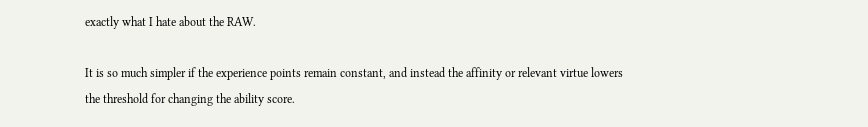exactly what I hate about the RAW.

It is so much simpler if the experience points remain constant, and instead the affinity or relevant virtue lowers the threshold for changing the ability score.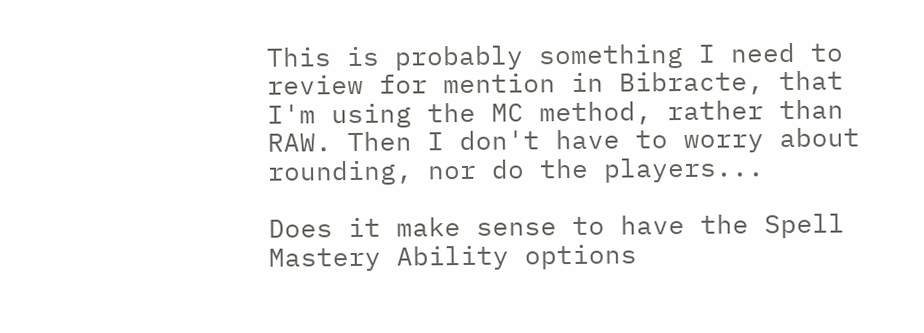This is probably something I need to review for mention in Bibracte, that I'm using the MC method, rather than RAW. Then I don't have to worry about rounding, nor do the players...

Does it make sense to have the Spell Mastery Ability options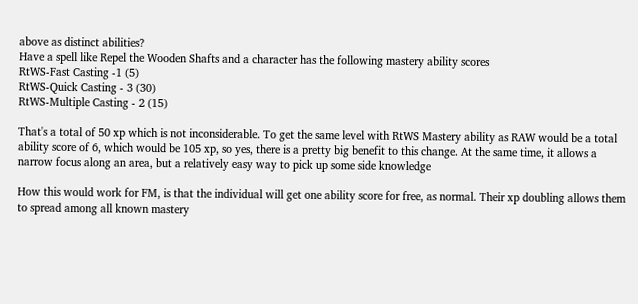above as distinct abilities?
Have a spell like Repel the Wooden Shafts and a character has the following mastery ability scores
RtWS-Fast Casting -1 (5)
RtWS-Quick Casting - 3 (30)
RtWS-Multiple Casting - 2 (15)

That's a total of 50 xp which is not inconsiderable. To get the same level with RtWS Mastery ability as RAW would be a total ability score of 6, which would be 105 xp, so yes, there is a pretty big benefit to this change. At the same time, it allows a narrow focus along an area, but a relatively easy way to pick up some side knowledge

How this would work for FM, is that the individual will get one ability score for free, as normal. Their xp doubling allows them to spread among all known mastery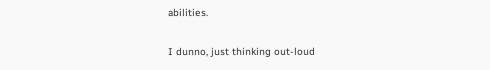abilities.

I dunno, just thinking out-loud